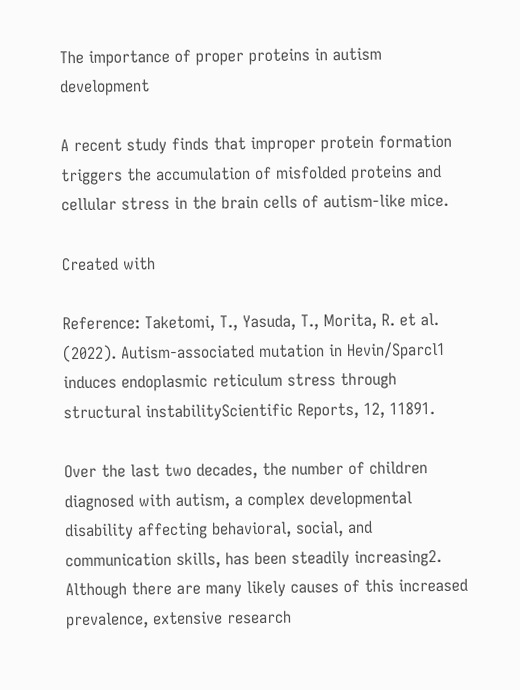The importance of proper proteins in autism development

A recent study finds that improper protein formation triggers the accumulation of misfolded proteins and cellular stress in the brain cells of autism-like mice.

Created with

Reference: Taketomi, T., Yasuda, T., Morita, R. et al. (2022). Autism-associated mutation in Hevin/Sparcl1 induces endoplasmic reticulum stress through structural instabilityScientific Reports, 12, 11891.

Over the last two decades, the number of children diagnosed with autism, a complex developmental disability affecting behavioral, social, and communication skills, has been steadily increasing2. Although there are many likely causes of this increased prevalence, extensive research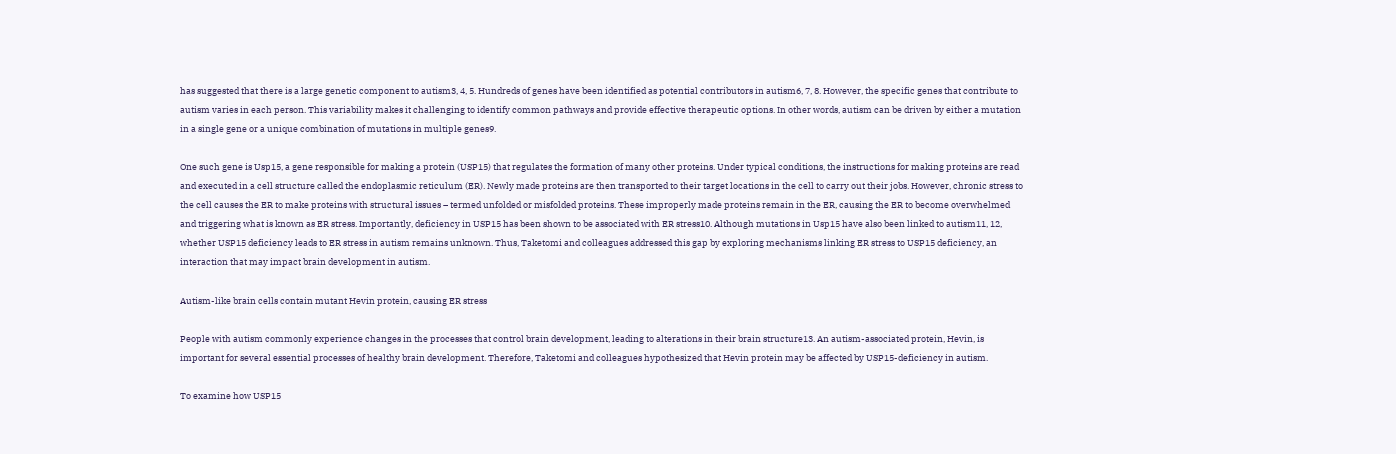has suggested that there is a large genetic component to autism3, 4, 5. Hundreds of genes have been identified as potential contributors in autism6, 7, 8. However, the specific genes that contribute to autism varies in each person. This variability makes it challenging to identify common pathways and provide effective therapeutic options. In other words, autism can be driven by either a mutation in a single gene or a unique combination of mutations in multiple genes9.

One such gene is Usp15, a gene responsible for making a protein (USP15) that regulates the formation of many other proteins. Under typical conditions, the instructions for making proteins are read and executed in a cell structure called the endoplasmic reticulum (ER). Newly made proteins are then transported to their target locations in the cell to carry out their jobs. However, chronic stress to the cell causes the ER to make proteins with structural issues – termed unfolded or misfolded proteins. These improperly made proteins remain in the ER, causing the ER to become overwhelmed and triggering what is known as ER stress. Importantly, deficiency in USP15 has been shown to be associated with ER stress10. Although mutations in Usp15 have also been linked to autism11, 12, whether USP15 deficiency leads to ER stress in autism remains unknown. Thus, Taketomi and colleagues addressed this gap by exploring mechanisms linking ER stress to USP15 deficiency, an interaction that may impact brain development in autism.

Autism-like brain cells contain mutant Hevin protein, causing ER stress

People with autism commonly experience changes in the processes that control brain development, leading to alterations in their brain structure13. An autism-associated protein, Hevin, is important for several essential processes of healthy brain development. Therefore, Taketomi and colleagues hypothesized that Hevin protein may be affected by USP15-deficiency in autism.

To examine how USP15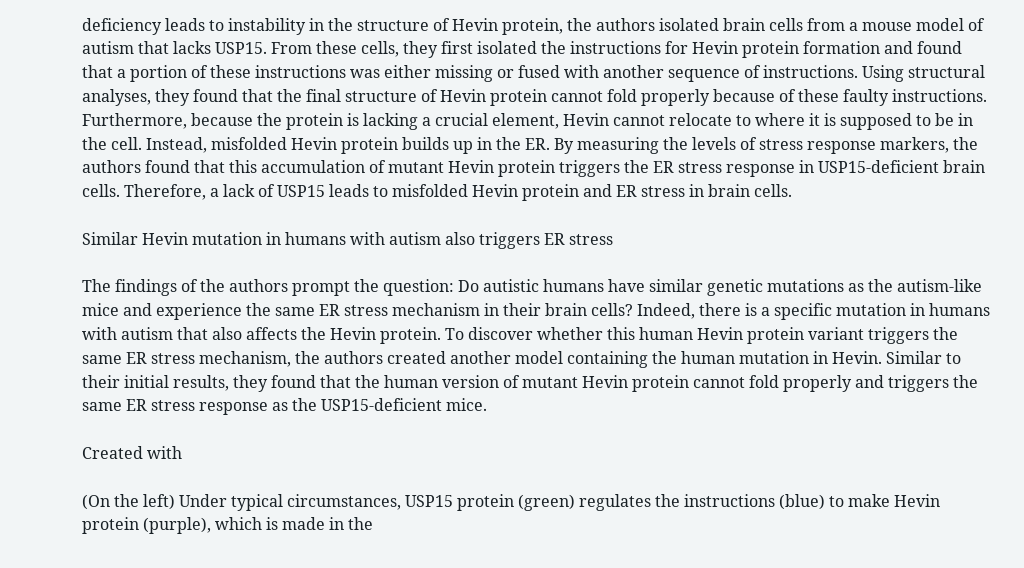deficiency leads to instability in the structure of Hevin protein, the authors isolated brain cells from a mouse model of autism that lacks USP15. From these cells, they first isolated the instructions for Hevin protein formation and found that a portion of these instructions was either missing or fused with another sequence of instructions. Using structural analyses, they found that the final structure of Hevin protein cannot fold properly because of these faulty instructions. Furthermore, because the protein is lacking a crucial element, Hevin cannot relocate to where it is supposed to be in the cell. Instead, misfolded Hevin protein builds up in the ER. By measuring the levels of stress response markers, the authors found that this accumulation of mutant Hevin protein triggers the ER stress response in USP15-deficient brain cells. Therefore, a lack of USP15 leads to misfolded Hevin protein and ER stress in brain cells.

Similar Hevin mutation in humans with autism also triggers ER stress

The findings of the authors prompt the question: Do autistic humans have similar genetic mutations as the autism-like mice and experience the same ER stress mechanism in their brain cells? Indeed, there is a specific mutation in humans with autism that also affects the Hevin protein. To discover whether this human Hevin protein variant triggers the same ER stress mechanism, the authors created another model containing the human mutation in Hevin. Similar to their initial results, they found that the human version of mutant Hevin protein cannot fold properly and triggers the same ER stress response as the USP15-deficient mice.

Created with

(On the left) Under typical circumstances, USP15 protein (green) regulates the instructions (blue) to make Hevin protein (purple), which is made in the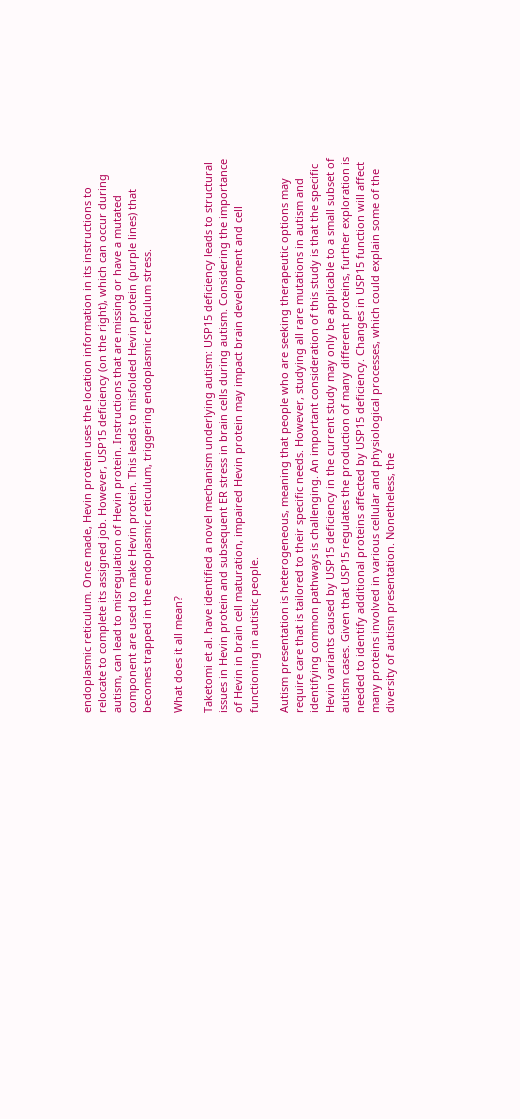endoplasmic reticulum. Once made, Hevin protein uses the location information in its instructions to relocate to complete its assigned job. However, USP15 deficiency (on the right), which can occur during autism, can lead to misregulation of Hevin protein. Instructions that are missing or have a mutated component are used to make Hevin protein. This leads to misfolded Hevin protein (purple lines) that becomes trapped in the endoplasmic reticulum, triggering endoplasmic reticulum stress.

What does it all mean?

Taketomi et al. have identified a novel mechanism underlying autism: USP15 deficiency leads to structural issues in Hevin protein and subsequent ER stress in brain cells during autism. Considering the importance of Hevin in brain cell maturation, impaired Hevin protein may impact brain development and cell functioning in autistic people.

Autism presentation is heterogeneous, meaning that people who are seeking therapeutic options may require care that is tailored to their specific needs. However, studying all rare mutations in autism and identifying common pathways is challenging. An important consideration of this study is that the specific Hevin variants caused by USP15 deficiency in the current study may only be applicable to a small subset of autism cases. Given that USP15 regulates the production of many different proteins, further exploration is needed to identify additional proteins affected by USP15 deficiency. Changes in USP15 function will affect many proteins involved in various cellular and physiological processes, which could explain some of the diversity of autism presentation. Nonetheless, the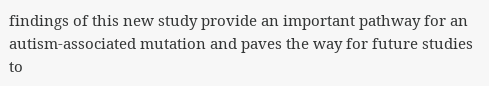findings of this new study provide an important pathway for an autism-associated mutation and paves the way for future studies to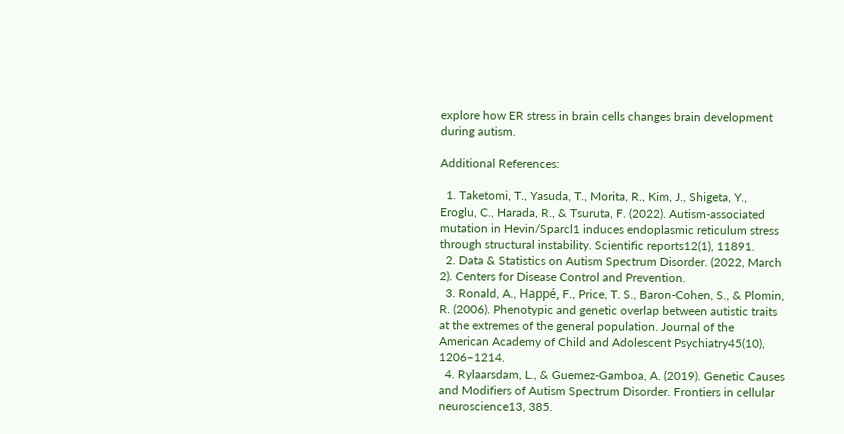explore how ER stress in brain cells changes brain development during autism.

Additional References:

  1. Taketomi, T., Yasuda, T., Morita, R., Kim, J., Shigeta, Y., Eroglu, C., Harada, R., & Tsuruta, F. (2022). Autism-associated mutation in Hevin/Sparcl1 induces endoplasmic reticulum stress through structural instability. Scientific reports12(1), 11891.
  2. Data & Statistics on Autism Spectrum Disorder. (2022, March 2). Centers for Disease Control and Prevention.
  3. Ronald, A., Happé, F., Price, T. S., Baron-Cohen, S., & Plomin, R. (2006). Phenotypic and genetic overlap between autistic traits at the extremes of the general population. Journal of the American Academy of Child and Adolescent Psychiatry45(10), 1206–1214.
  4. Rylaarsdam, L., & Guemez-Gamboa, A. (2019). Genetic Causes and Modifiers of Autism Spectrum Disorder. Frontiers in cellular neuroscience13, 385.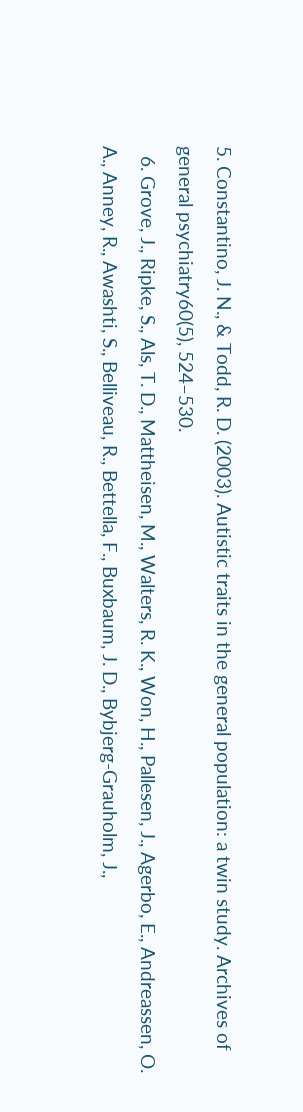5. Constantino, J. N., & Todd, R. D. (2003). Autistic traits in the general population: a twin study. Archives of general psychiatry60(5), 524–530.
  6. Grove, J., Ripke, S., Als, T. D., Mattheisen, M., Walters, R. K., Won, H., Pallesen, J., Agerbo, E., Andreassen, O. A., Anney, R., Awashti, S., Belliveau, R., Bettella, F., Buxbaum, J. D., Bybjerg-Grauholm, J.,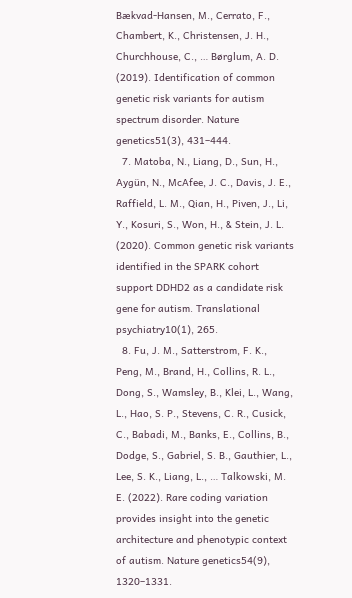Bækvad-Hansen, M., Cerrato, F., Chambert, K., Christensen, J. H., Churchhouse, C., … Børglum, A. D. (2019). Identification of common genetic risk variants for autism spectrum disorder. Nature genetics51(3), 431–444.
  7. Matoba, N., Liang, D., Sun, H., Aygün, N., McAfee, J. C., Davis, J. E., Raffield, L. M., Qian, H., Piven, J., Li, Y., Kosuri, S., Won, H., & Stein, J. L. (2020). Common genetic risk variants identified in the SPARK cohort support DDHD2 as a candidate risk gene for autism. Translational psychiatry10(1), 265.
  8. Fu, J. M., Satterstrom, F. K., Peng, M., Brand, H., Collins, R. L., Dong, S., Wamsley, B., Klei, L., Wang, L., Hao, S. P., Stevens, C. R., Cusick, C., Babadi, M., Banks, E., Collins, B., Dodge, S., Gabriel, S. B., Gauthier, L., Lee, S. K., Liang, L., … Talkowski, M. E. (2022). Rare coding variation provides insight into the genetic architecture and phenotypic context of autism. Nature genetics54(9), 1320–1331.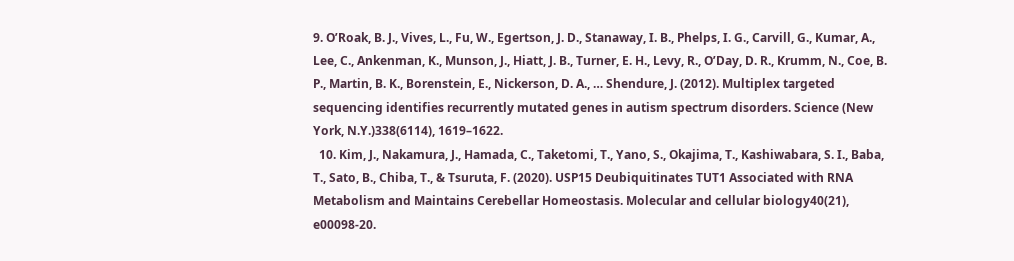9. O’Roak, B. J., Vives, L., Fu, W., Egertson, J. D., Stanaway, I. B., Phelps, I. G., Carvill, G., Kumar, A., Lee, C., Ankenman, K., Munson, J., Hiatt, J. B., Turner, E. H., Levy, R., O’Day, D. R., Krumm, N., Coe, B. P., Martin, B. K., Borenstein, E., Nickerson, D. A., … Shendure, J. (2012). Multiplex targeted sequencing identifies recurrently mutated genes in autism spectrum disorders. Science (New York, N.Y.)338(6114), 1619–1622.
  10. Kim, J., Nakamura, J., Hamada, C., Taketomi, T., Yano, S., Okajima, T., Kashiwabara, S. I., Baba, T., Sato, B., Chiba, T., & Tsuruta, F. (2020). USP15 Deubiquitinates TUT1 Associated with RNA Metabolism and Maintains Cerebellar Homeostasis. Molecular and cellular biology40(21), e00098-20.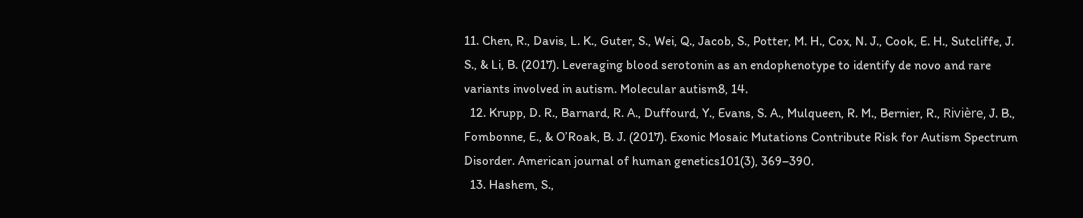11. Chen, R., Davis, L. K., Guter, S., Wei, Q., Jacob, S., Potter, M. H., Cox, N. J., Cook, E. H., Sutcliffe, J. S., & Li, B. (2017). Leveraging blood serotonin as an endophenotype to identify de novo and rare variants involved in autism. Molecular autism8, 14.
  12. Krupp, D. R., Barnard, R. A., Duffourd, Y., Evans, S. A., Mulqueen, R. M., Bernier, R., Rivière, J. B., Fombonne, E., & O’Roak, B. J. (2017). Exonic Mosaic Mutations Contribute Risk for Autism Spectrum Disorder. American journal of human genetics101(3), 369–390.
  13. Hashem, S.,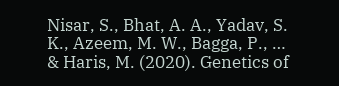Nisar, S., Bhat, A. A., Yadav, S. K., Azeem, M. W., Bagga, P., … & Haris, M. (2020). Genetics of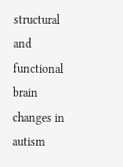structural and functional brain changes in autism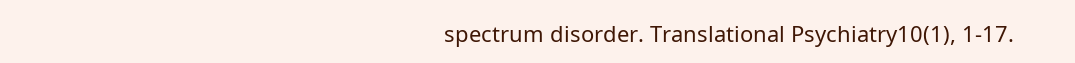spectrum disorder. Translational Psychiatry10(1), 1-17.